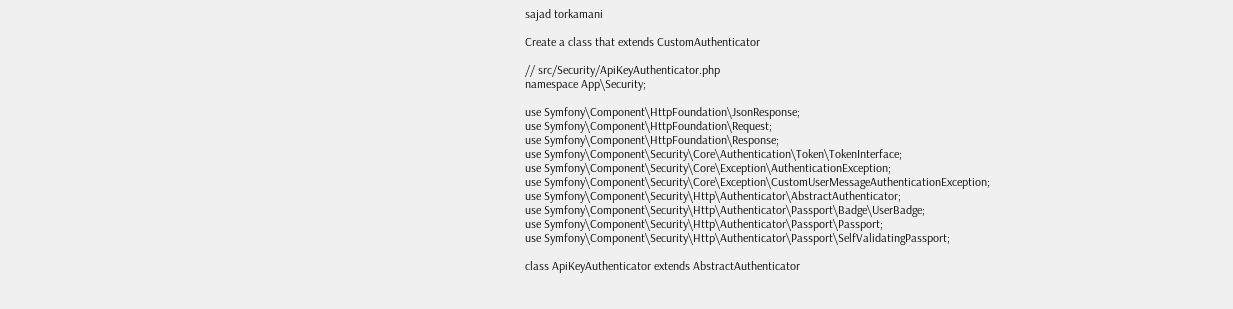sajad torkamani

Create a class that extends CustomAuthenticator

// src/Security/ApiKeyAuthenticator.php
namespace App\Security;

use Symfony\Component\HttpFoundation\JsonResponse;
use Symfony\Component\HttpFoundation\Request;
use Symfony\Component\HttpFoundation\Response;
use Symfony\Component\Security\Core\Authentication\Token\TokenInterface;
use Symfony\Component\Security\Core\Exception\AuthenticationException;
use Symfony\Component\Security\Core\Exception\CustomUserMessageAuthenticationException;
use Symfony\Component\Security\Http\Authenticator\AbstractAuthenticator;
use Symfony\Component\Security\Http\Authenticator\Passport\Badge\UserBadge;
use Symfony\Component\Security\Http\Authenticator\Passport\Passport;
use Symfony\Component\Security\Http\Authenticator\Passport\SelfValidatingPassport;

class ApiKeyAuthenticator extends AbstractAuthenticator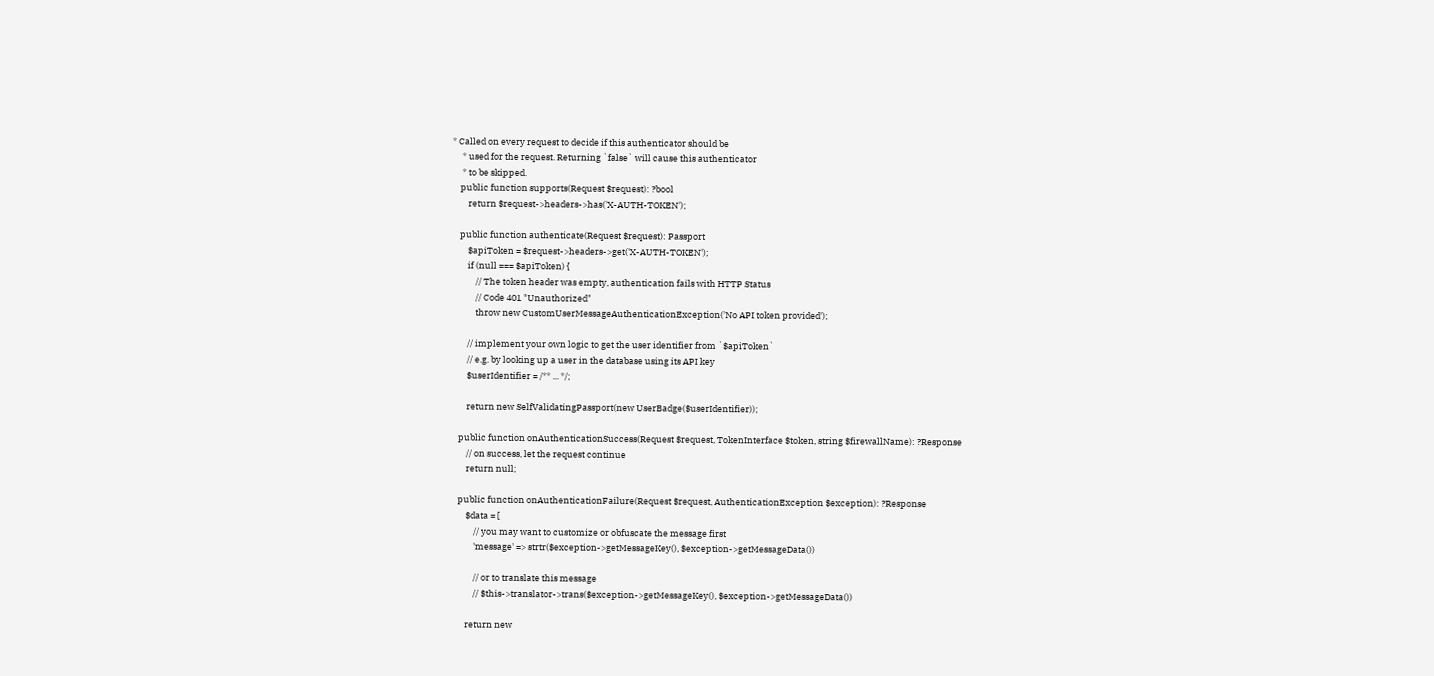* Called on every request to decide if this authenticator should be
     * used for the request. Returning `false` will cause this authenticator
     * to be skipped.
    public function supports(Request $request): ?bool
        return $request->headers->has('X-AUTH-TOKEN');

    public function authenticate(Request $request): Passport
        $apiToken = $request->headers->get('X-AUTH-TOKEN');
        if (null === $apiToken) {
            // The token header was empty, authentication fails with HTTP Status
            // Code 401 "Unauthorized"
            throw new CustomUserMessageAuthenticationException('No API token provided');

        // implement your own logic to get the user identifier from `$apiToken`
        // e.g. by looking up a user in the database using its API key
        $userIdentifier = /** ... */;

        return new SelfValidatingPassport(new UserBadge($userIdentifier));

    public function onAuthenticationSuccess(Request $request, TokenInterface $token, string $firewallName): ?Response
        // on success, let the request continue
        return null;

    public function onAuthenticationFailure(Request $request, AuthenticationException $exception): ?Response
        $data = [
            // you may want to customize or obfuscate the message first
            'message' => strtr($exception->getMessageKey(), $exception->getMessageData())

            // or to translate this message
            // $this->translator->trans($exception->getMessageKey(), $exception->getMessageData())

        return new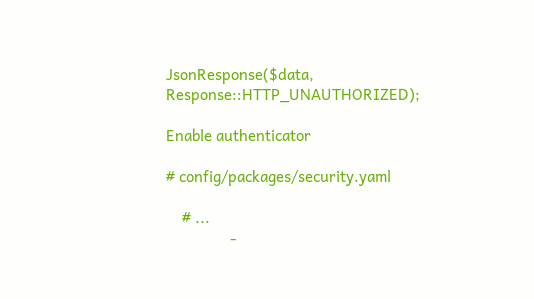JsonResponse($data, Response::HTTP_UNAUTHORIZED);

Enable authenticator

# config/packages/security.yaml

    # ...
                -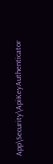App\Security\ApiKeyAuthenticator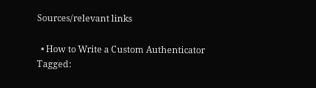Sources/relevant links

  • How to Write a Custom Authenticator
Tagged: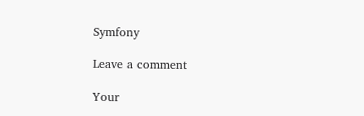Symfony

Leave a comment

Your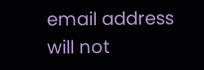email address will not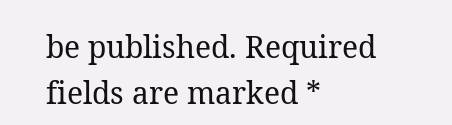be published. Required fields are marked *